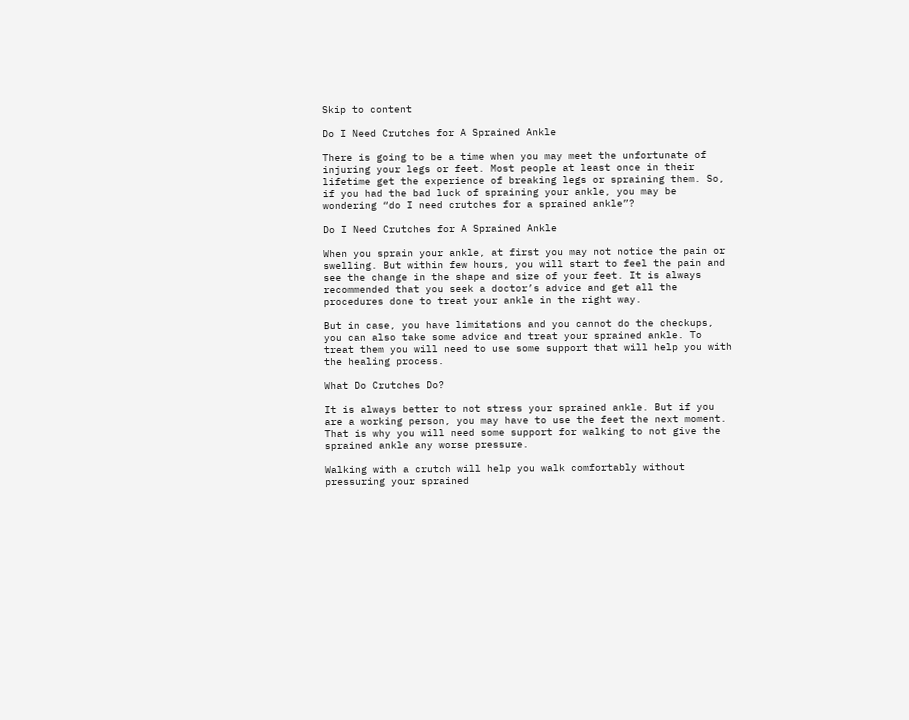Skip to content

Do I Need Crutches for A Sprained Ankle

There is going to be a time when you may meet the unfortunate of injuring your legs or feet. Most people at least once in their lifetime get the experience of breaking legs or spraining them. So, if you had the bad luck of spraining your ankle, you may be wondering “do I need crutches for a sprained ankle”?

Do I Need Crutches for A Sprained Ankle

When you sprain your ankle, at first you may not notice the pain or swelling. But within few hours, you will start to feel the pain and see the change in the shape and size of your feet. It is always recommended that you seek a doctor’s advice and get all the procedures done to treat your ankle in the right way.

But in case, you have limitations and you cannot do the checkups, you can also take some advice and treat your sprained ankle. To treat them you will need to use some support that will help you with the healing process.

What Do Crutches Do?

It is always better to not stress your sprained ankle. But if you are a working person, you may have to use the feet the next moment. That is why you will need some support for walking to not give the sprained ankle any worse pressure.

Walking with a crutch will help you walk comfortably without pressuring your sprained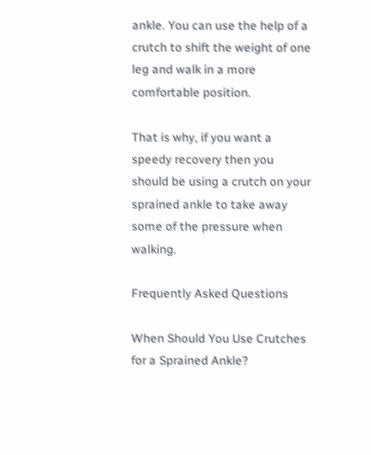ankle. You can use the help of a crutch to shift the weight of one leg and walk in a more comfortable position.

That is why, if you want a speedy recovery then you should be using a crutch on your sprained ankle to take away some of the pressure when walking.

Frequently Asked Questions

When Should You Use Crutches for a Sprained Ankle?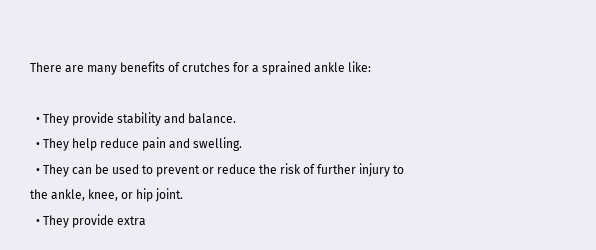There are many benefits of crutches for a sprained ankle like:

  • They provide stability and balance.
  • They help reduce pain and swelling.
  • They can be used to prevent or reduce the risk of further injury to the ankle, knee, or hip joint.
  • They provide extra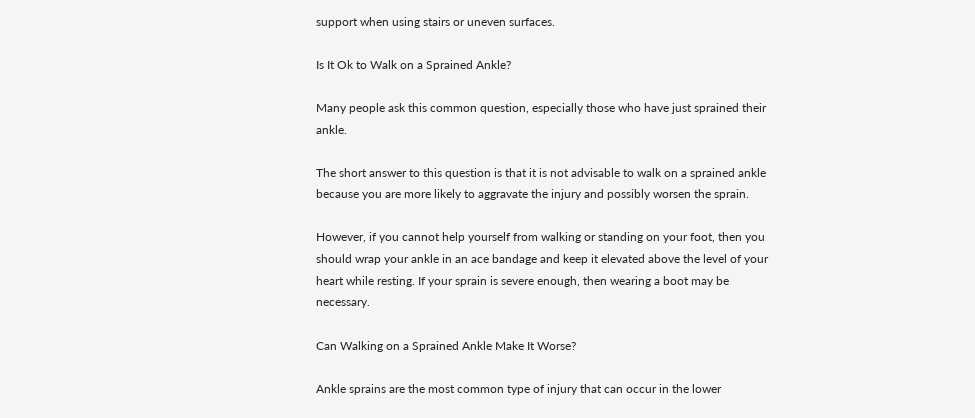support when using stairs or uneven surfaces.

Is It Ok to Walk on a Sprained Ankle?

Many people ask this common question, especially those who have just sprained their ankle.

The short answer to this question is that it is not advisable to walk on a sprained ankle because you are more likely to aggravate the injury and possibly worsen the sprain.

However, if you cannot help yourself from walking or standing on your foot, then you should wrap your ankle in an ace bandage and keep it elevated above the level of your heart while resting. If your sprain is severe enough, then wearing a boot may be necessary.

Can Walking on a Sprained Ankle Make It Worse?

Ankle sprains are the most common type of injury that can occur in the lower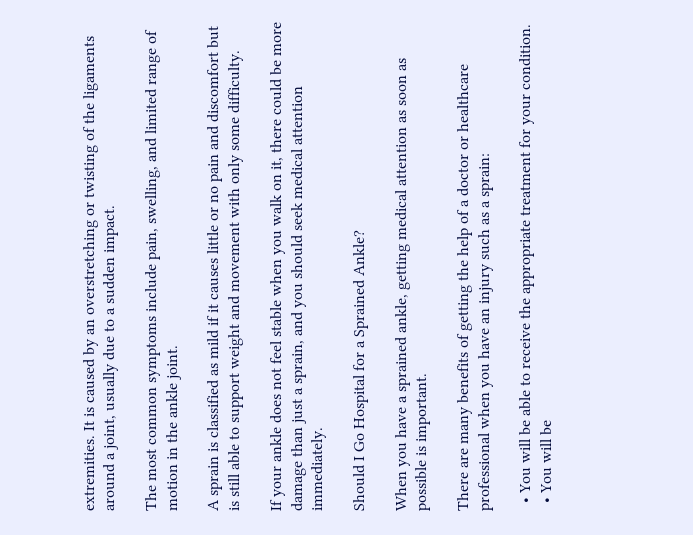extremities. It is caused by an overstretching or twisting of the ligaments around a joint, usually due to a sudden impact.

The most common symptoms include pain, swelling, and limited range of motion in the ankle joint.

A sprain is classified as mild if it causes little or no pain and discomfort but is still able to support weight and movement with only some difficulty.

If your ankle does not feel stable when you walk on it, there could be more damage than just a sprain, and you should seek medical attention immediately.

Should I Go Hospital for a Sprained Ankle?

When you have a sprained ankle, getting medical attention as soon as possible is important.

There are many benefits of getting the help of a doctor or healthcare professional when you have an injury such as a sprain:

  • You will be able to receive the appropriate treatment for your condition.
  • You will be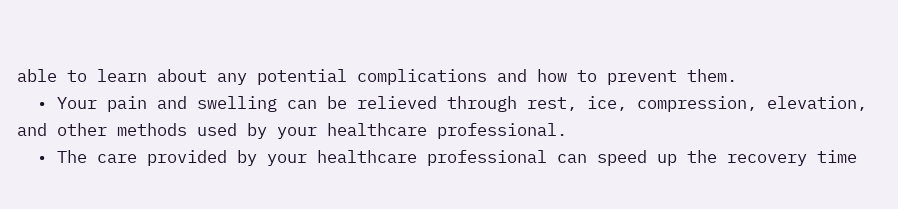able to learn about any potential complications and how to prevent them.
  • Your pain and swelling can be relieved through rest, ice, compression, elevation, and other methods used by your healthcare professional.
  • The care provided by your healthcare professional can speed up the recovery time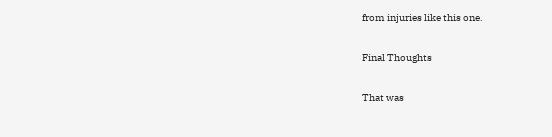from injuries like this one.

Final Thoughts

That was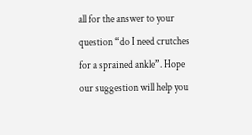all for the answer to your question “do I need crutches for a sprained ankle”. Hope our suggestion will help you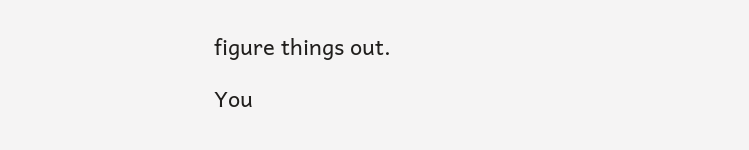figure things out.

You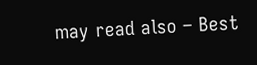may read also – Best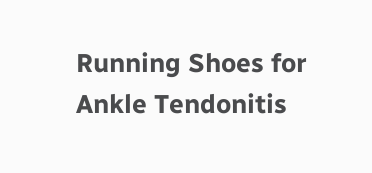Running Shoes for Ankle Tendonitis